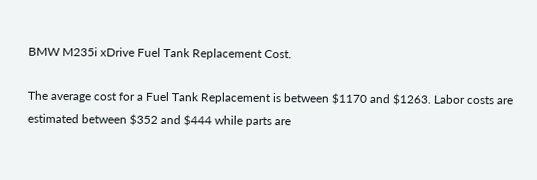BMW M235i xDrive Fuel Tank Replacement Cost.

The average cost for a Fuel Tank Replacement is between $1170 and $1263. Labor costs are estimated between $352 and $444 while parts are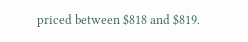priced between $818 and $819.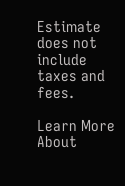Estimate does not include taxes and fees.

Learn More About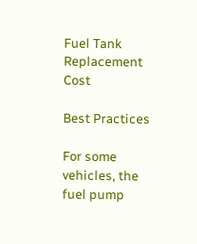Fuel Tank Replacement Cost

Best Practices

For some vehicles, the fuel pump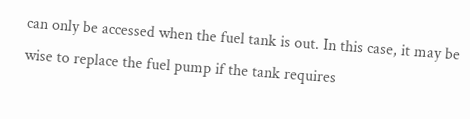can only be accessed when the fuel tank is out. In this case, it may be wise to replace the fuel pump if the tank requires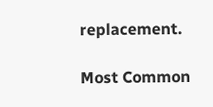replacement.

Most Common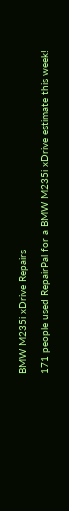BMW M235i xDrive Repairs

171 people used RepairPal for a BMW M235i xDrive estimate this week!